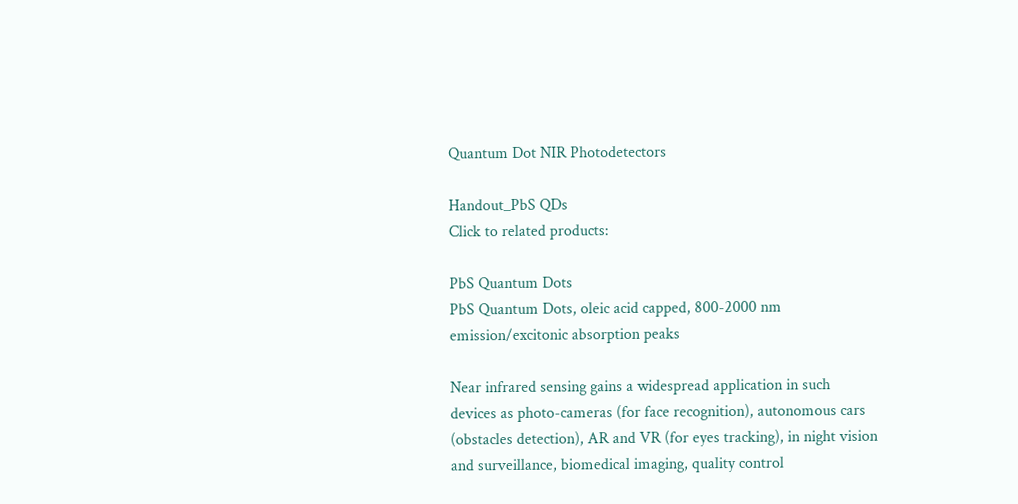Quantum Dot NIR Photodetectors

Handout_PbS QDs
Click to related products:

PbS Quantum Dots
PbS Quantum Dots, oleic acid capped, 800-2000 nm emission/excitonic absorption peaks

Near infrared sensing gains a widespread application in such devices as photo-cameras (for face recognition), autonomous cars (obstacles detection), AR and VR (for eyes tracking), in night vision and surveillance, biomedical imaging, quality control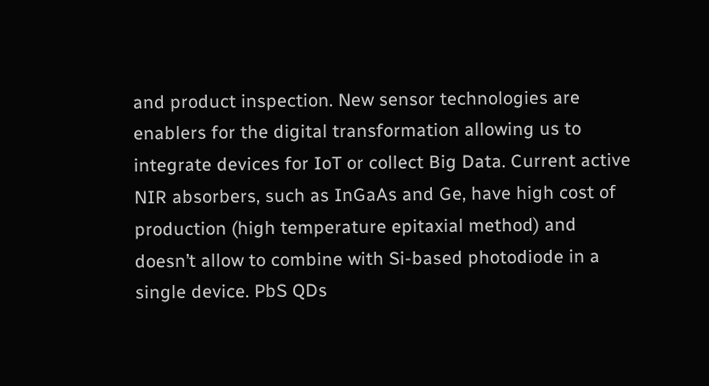and product inspection. New sensor technologies are enablers for the digital transformation allowing us to integrate devices for IoT or collect Big Data. Current active NIR absorbers, such as InGaAs and Ge, have high cost of production (high temperature epitaxial method) and doesn’t allow to combine with Si-based photodiode in a single device. PbS QDs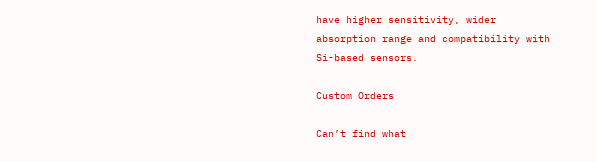have higher sensitivity, wider absorption range and compatibility with Si-based sensors.

Custom Orders

Can’t find what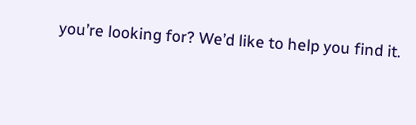you’re looking for? We’d like to help you find it.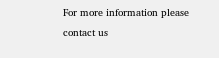For more information please contact us